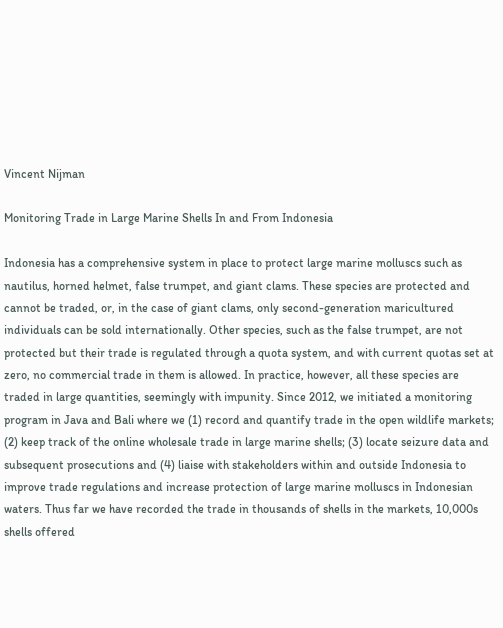Vincent Nijman

Monitoring Trade in Large Marine Shells In and From Indonesia

Indonesia has a comprehensive system in place to protect large marine molluscs such as nautilus, horned helmet, false trumpet, and giant clams. These species are protected and cannot be traded, or, in the case of giant clams, only second-generation maricultured individuals can be sold internationally. Other species, such as the false trumpet, are not protected but their trade is regulated through a quota system, and with current quotas set at zero, no commercial trade in them is allowed. In practice, however, all these species are traded in large quantities, seemingly with impunity. Since 2012, we initiated a monitoring program in Java and Bali where we (1) record and quantify trade in the open wildlife markets; (2) keep track of the online wholesale trade in large marine shells; (3) locate seizure data and subsequent prosecutions and (4) liaise with stakeholders within and outside Indonesia to improve trade regulations and increase protection of large marine molluscs in Indonesian waters. Thus far we have recorded the trade in thousands of shells in the markets, 10,000s shells offered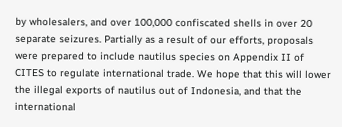by wholesalers, and over 100,000 confiscated shells in over 20 separate seizures. Partially as a result of our efforts, proposals were prepared to include nautilus species on Appendix II of CITES to regulate international trade. We hope that this will lower the illegal exports of nautilus out of Indonesia, and that the international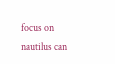focus on nautilus can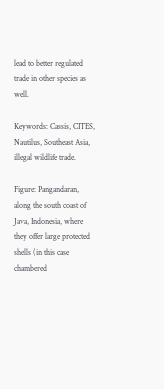lead to better regulated trade in other species as well.

Keywords: Cassis, CITES, Nautilus, Southeast Asia, illegal wildlife trade.

Figure: Pangandaran, along the south coast of Java, Indonesia, where they offer large protected shells (in this case chambered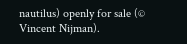nautilus) openly for sale (© Vincent Nijman).